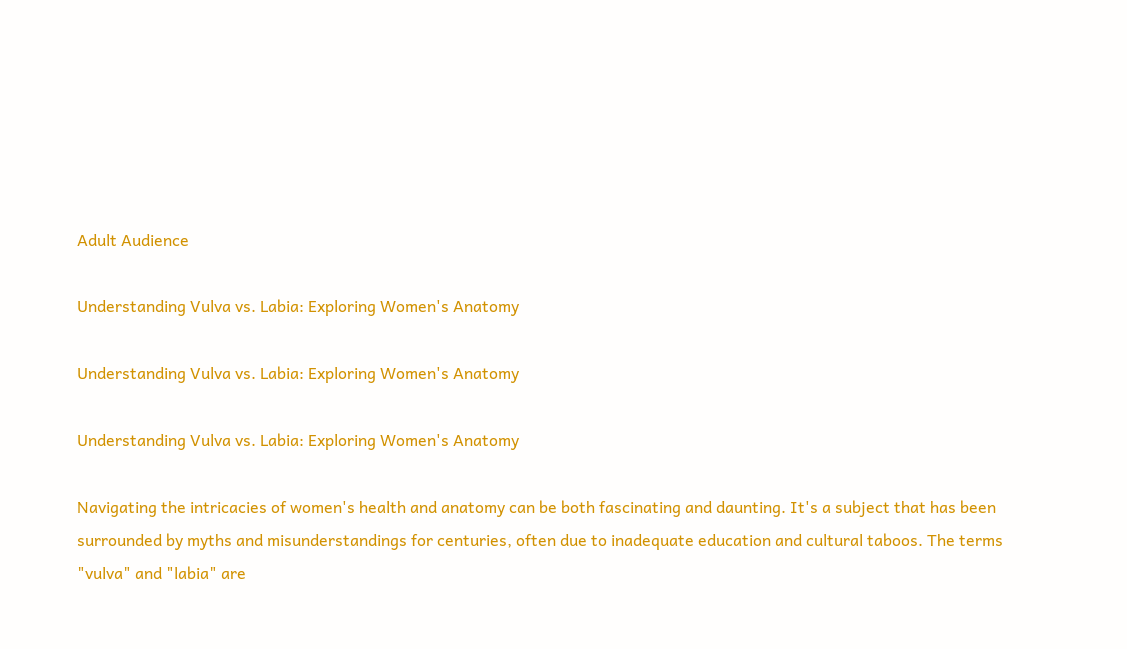Adult Audience

Understanding Vulva vs. Labia: Exploring Women's Anatomy

Understanding Vulva vs. Labia: Exploring Women's Anatomy

Understanding Vulva vs. Labia: Exploring Women's Anatomy

Navigating the intricacies of women's health and anatomy can be both fascinating and daunting. It's a subject that has been surrounded by myths and misunderstandings for centuries, often due to inadequate education and cultural taboos. The terms "vulva" and "labia" are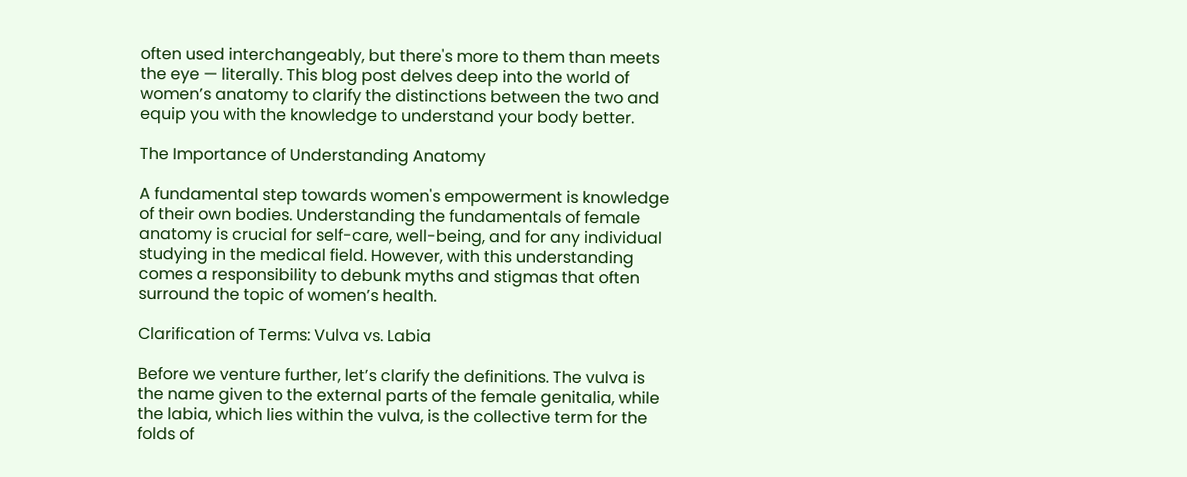often used interchangeably, but there's more to them than meets the eye — literally. This blog post delves deep into the world of women’s anatomy to clarify the distinctions between the two and equip you with the knowledge to understand your body better.

The Importance of Understanding Anatomy

A fundamental step towards women's empowerment is knowledge of their own bodies. Understanding the fundamentals of female anatomy is crucial for self-care, well-being, and for any individual studying in the medical field. However, with this understanding comes a responsibility to debunk myths and stigmas that often surround the topic of women’s health.

Clarification of Terms: Vulva vs. Labia

Before we venture further, let’s clarify the definitions. The vulva is the name given to the external parts of the female genitalia, while the labia, which lies within the vulva, is the collective term for the folds of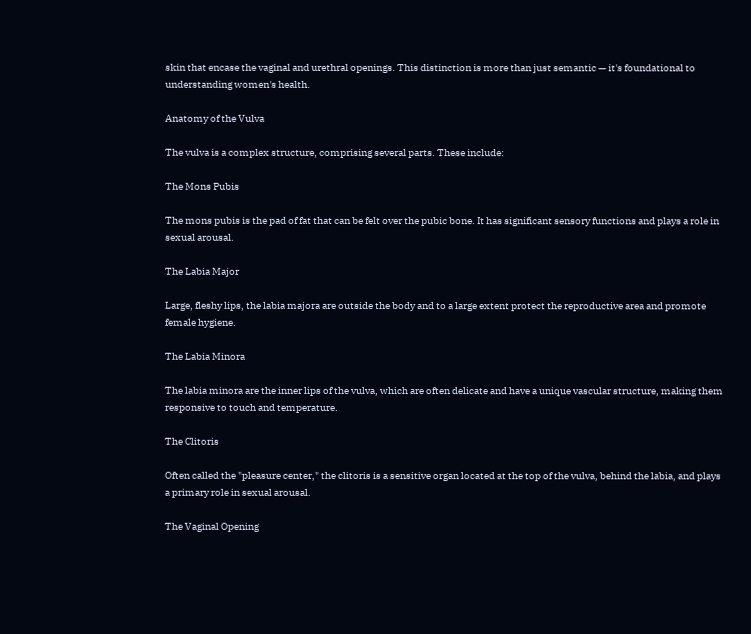skin that encase the vaginal and urethral openings. This distinction is more than just semantic — it's foundational to understanding women's health.

Anatomy of the Vulva

The vulva is a complex structure, comprising several parts. These include:

The Mons Pubis

The mons pubis is the pad of fat that can be felt over the pubic bone. It has significant sensory functions and plays a role in sexual arousal.

The Labia Major

Large, fleshy lips, the labia majora are outside the body and to a large extent protect the reproductive area and promote female hygiene.

The Labia Minora

The labia minora are the inner lips of the vulva, which are often delicate and have a unique vascular structure, making them responsive to touch and temperature.

The Clitoris

Often called the "pleasure center," the clitoris is a sensitive organ located at the top of the vulva, behind the labia, and plays a primary role in sexual arousal.

The Vaginal Opening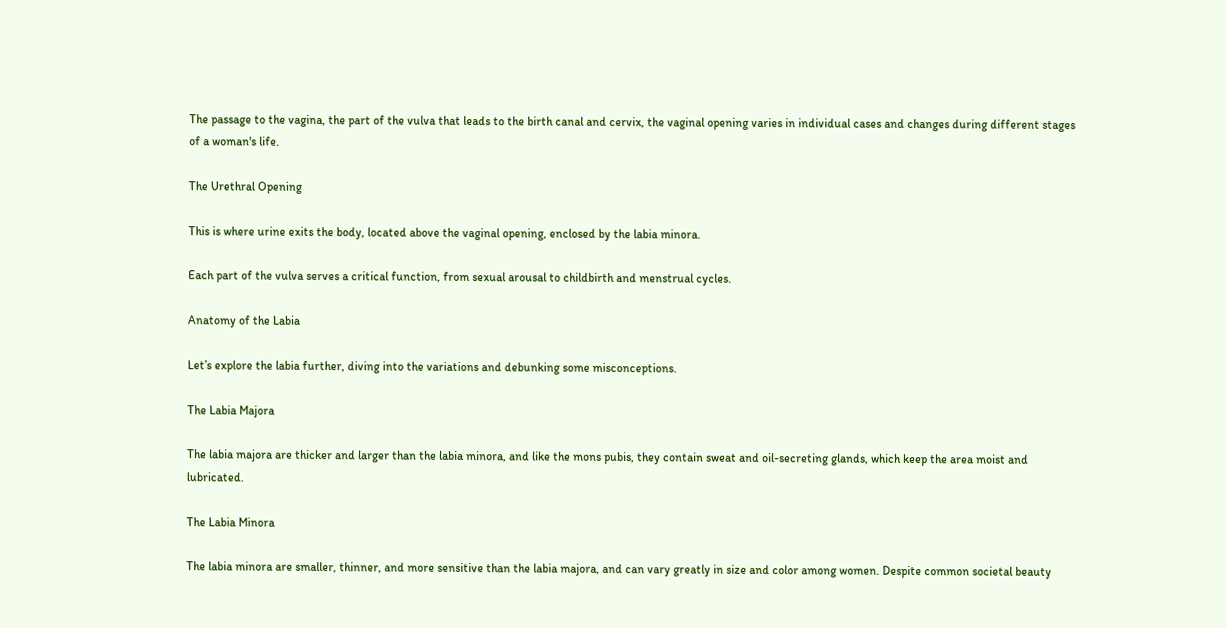The passage to the vagina, the part of the vulva that leads to the birth canal and cervix, the vaginal opening varies in individual cases and changes during different stages of a woman's life.

The Urethral Opening

This is where urine exits the body, located above the vaginal opening, enclosed by the labia minora.

Each part of the vulva serves a critical function, from sexual arousal to childbirth and menstrual cycles.

Anatomy of the Labia

Let’s explore the labia further, diving into the variations and debunking some misconceptions.

The Labia Majora

The labia majora are thicker and larger than the labia minora, and like the mons pubis, they contain sweat and oil-secreting glands, which keep the area moist and lubricated.

The Labia Minora

The labia minora are smaller, thinner, and more sensitive than the labia majora, and can vary greatly in size and color among women. Despite common societal beauty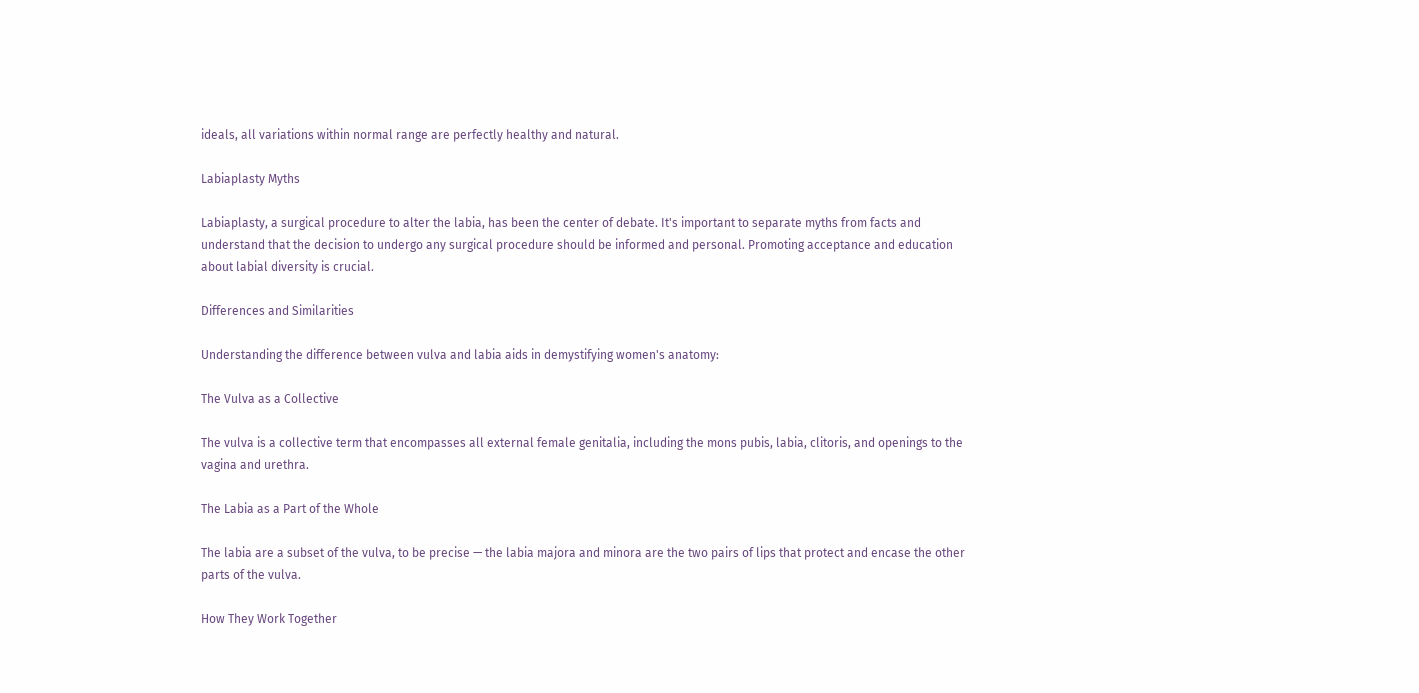ideals, all variations within normal range are perfectly healthy and natural.

Labiaplasty Myths

Labiaplasty, a surgical procedure to alter the labia, has been the center of debate. It's important to separate myths from facts and understand that the decision to undergo any surgical procedure should be informed and personal. Promoting acceptance and education about labial diversity is crucial.

Differences and Similarities

Understanding the difference between vulva and labia aids in demystifying women's anatomy:

The Vulva as a Collective

The vulva is a collective term that encompasses all external female genitalia, including the mons pubis, labia, clitoris, and openings to the vagina and urethra.

The Labia as a Part of the Whole

The labia are a subset of the vulva, to be precise — the labia majora and minora are the two pairs of lips that protect and encase the other parts of the vulva.

How They Work Together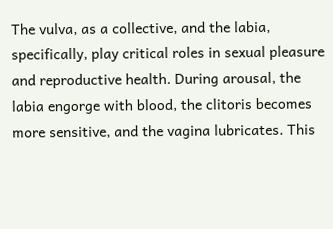The vulva, as a collective, and the labia, specifically, play critical roles in sexual pleasure and reproductive health. During arousal, the labia engorge with blood, the clitoris becomes more sensitive, and the vagina lubricates. This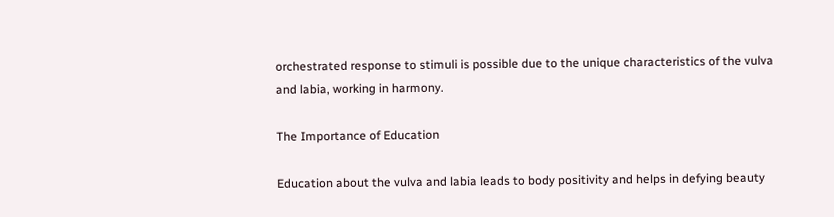orchestrated response to stimuli is possible due to the unique characteristics of the vulva and labia, working in harmony.

The Importance of Education

Education about the vulva and labia leads to body positivity and helps in defying beauty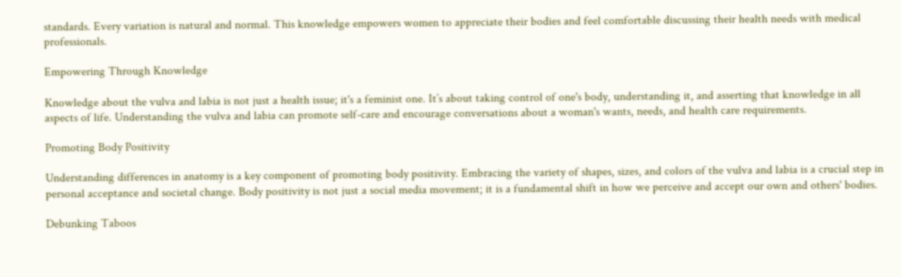standards. Every variation is natural and normal. This knowledge empowers women to appreciate their bodies and feel comfortable discussing their health needs with medical professionals.

Empowering Through Knowledge

Knowledge about the vulva and labia is not just a health issue; it's a feminist one. It’s about taking control of one's body, understanding it, and asserting that knowledge in all aspects of life. Understanding the vulva and labia can promote self-care and encourage conversations about a woman's wants, needs, and health care requirements.

Promoting Body Positivity

Understanding differences in anatomy is a key component of promoting body positivity. Embracing the variety of shapes, sizes, and colors of the vulva and labia is a crucial step in personal acceptance and societal change. Body positivity is not just a social media movement; it is a fundamental shift in how we perceive and accept our own and others' bodies.

Debunking Taboos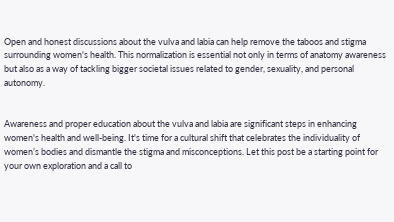Open and honest discussions about the vulva and labia can help remove the taboos and stigma surrounding women's health. This normalization is essential not only in terms of anatomy awareness but also as a way of tackling bigger societal issues related to gender, sexuality, and personal autonomy.


Awareness and proper education about the vulva and labia are significant steps in enhancing women's health and well-being. It's time for a cultural shift that celebrates the individuality of women’s bodies and dismantle the stigma and misconceptions. Let this post be a starting point for your own exploration and a call to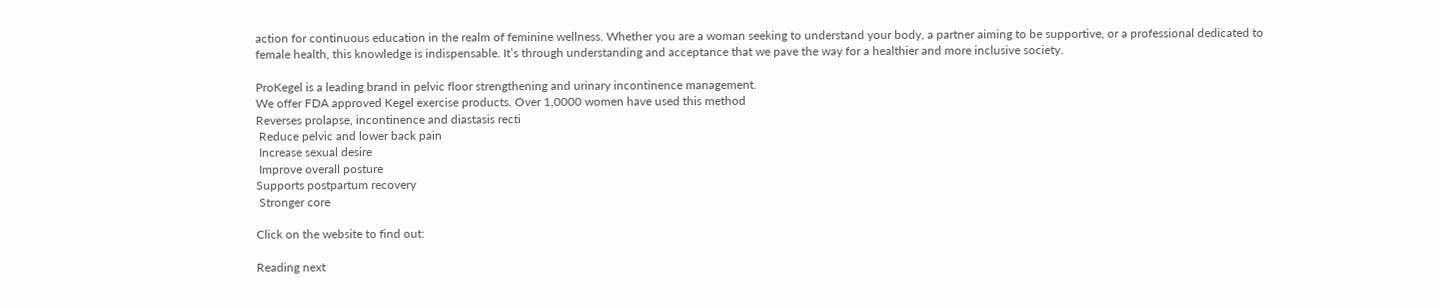action for continuous education in the realm of feminine wellness. Whether you are a woman seeking to understand your body, a partner aiming to be supportive, or a professional dedicated to female health, this knowledge is indispensable. It’s through understanding and acceptance that we pave the way for a healthier and more inclusive society.

ProKegel is a leading brand in pelvic floor strengthening and urinary incontinence management.
We offer FDA approved Kegel exercise products. Over 1,0000 women have used this method
Reverses prolapse, incontinence and diastasis recti
 Reduce pelvic and lower back pain
 Increase sexual desire
 Improve overall posture
Supports postpartum recovery
 Stronger core

Click on the website to find out:

Reading next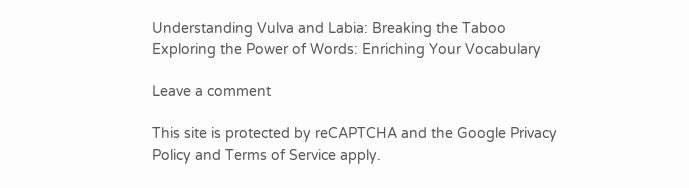Understanding Vulva and Labia: Breaking the Taboo
Exploring the Power of Words: Enriching Your Vocabulary

Leave a comment

This site is protected by reCAPTCHA and the Google Privacy Policy and Terms of Service apply.